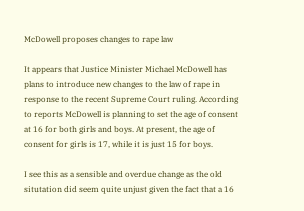McDowell proposes changes to rape law

It appears that Justice Minister Michael McDowell has plans to introduce new changes to the law of rape in response to the recent Supreme Court ruling. According to reports McDowell is planning to set the age of consent at 16 for both girls and boys. At present, the age of consent for girls is 17, while it is just 15 for boys.

I see this as a sensible and overdue change as the old situtation did seem quite unjust given the fact that a 16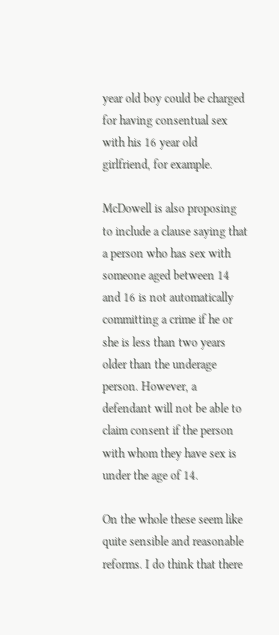year old boy could be charged for having consentual sex with his 16 year old girlfriend, for example.

McDowell is also proposing to include a clause saying that a person who has sex with someone aged between 14 and 16 is not automatically committing a crime if he or she is less than two years older than the underage person. However, a defendant will not be able to claim consent if the person with whom they have sex is under the age of 14.

On the whole these seem like quite sensible and reasonable reforms. I do think that there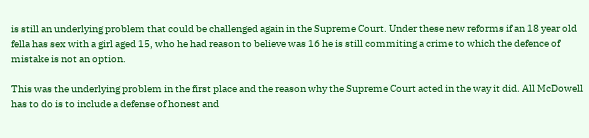is still an underlying problem that could be challenged again in the Supreme Court. Under these new reforms if an 18 year old fella has sex with a girl aged 15, who he had reason to believe was 16 he is still commiting a crime to which the defence of mistake is not an option.

This was the underlying problem in the first place and the reason why the Supreme Court acted in the way it did. All McDowell has to do is to include a defense of honest and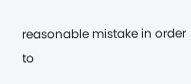reasonable mistake in order to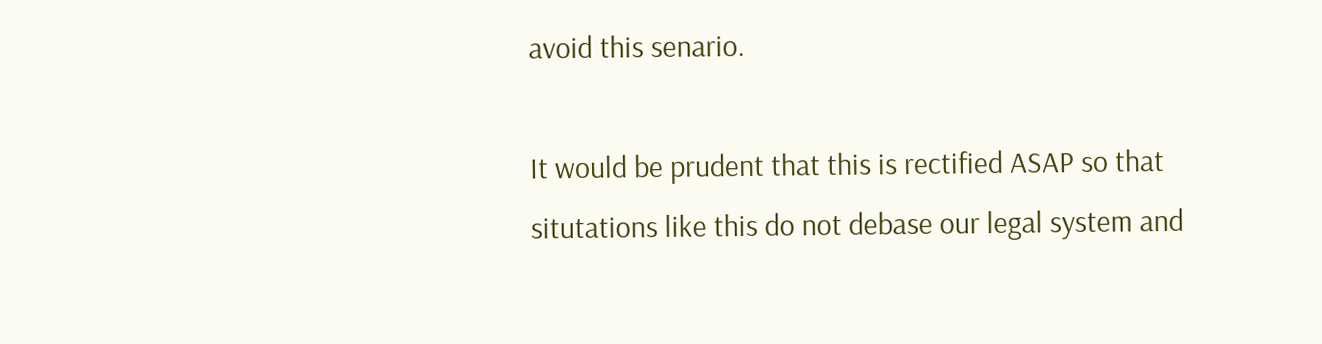avoid this senario.

It would be prudent that this is rectified ASAP so that situtations like this do not debase our legal system and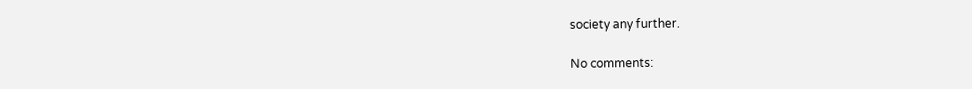society any further.

No comments: